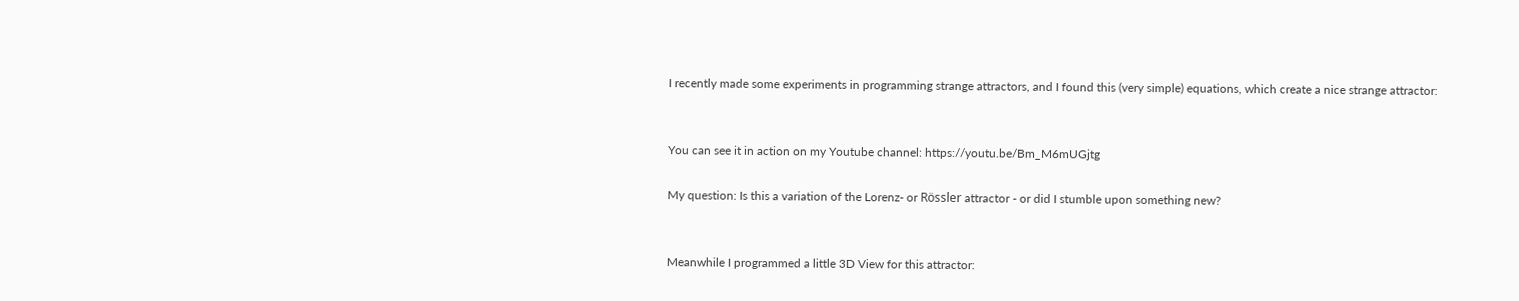I recently made some experiments in programming strange attractors, and I found this (very simple) equations, which create a nice strange attractor:


You can see it in action on my Youtube channel: https://youtu.be/Bm_M6mUGjtg

My question: Is this a variation of the Lorenz- or Rössler attractor - or did I stumble upon something new?


Meanwhile I programmed a little 3D View for this attractor: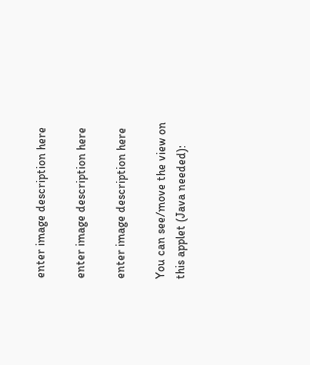enter image description here

enter image description here

enter image description here

You can see/move the view on this applet (Java needed):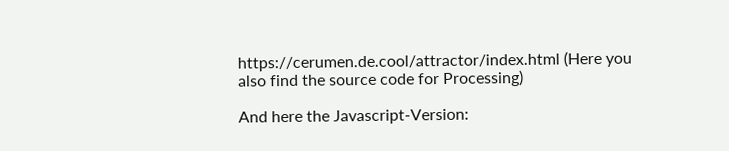https://cerumen.de.cool/attractor/index.html (Here you also find the source code for Processing)

And here the Javascript-Version: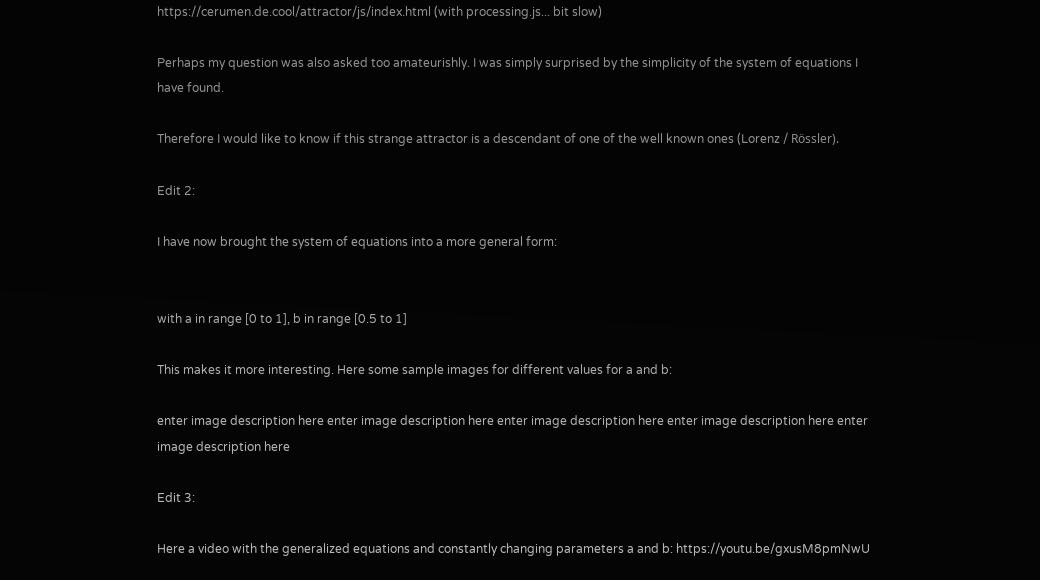https://cerumen.de.cool/attractor/js/index.html (with processing.js... bit slow)

Perhaps my question was also asked too amateurishly. I was simply surprised by the simplicity of the system of equations I have found.

Therefore I would like to know if this strange attractor is a descendant of one of the well known ones (Lorenz / Rössler).

Edit 2:

I have now brought the system of equations into a more general form:


with a in range [0 to 1], b in range [0.5 to 1]

This makes it more interesting. Here some sample images for different values for a and b:

enter image description here enter image description here enter image description here enter image description here enter image description here

Edit 3:

Here a video with the generalized equations and constantly changing parameters a and b: https://youtu.be/gxusM8pmNwU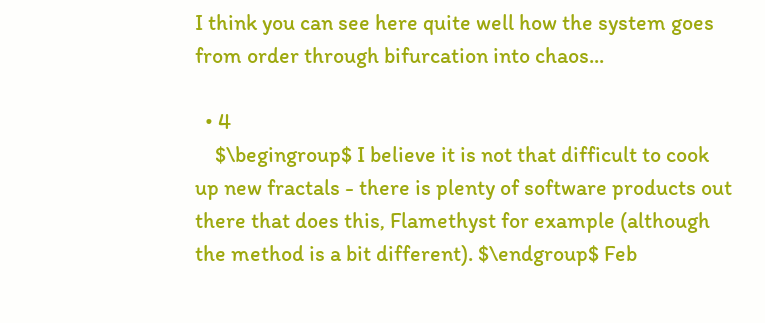I think you can see here quite well how the system goes from order through bifurcation into chaos...

  • 4
    $\begingroup$ I believe it is not that difficult to cook up new fractals - there is plenty of software products out there that does this, Flamethyst for example (although the method is a bit different). $\endgroup$ Feb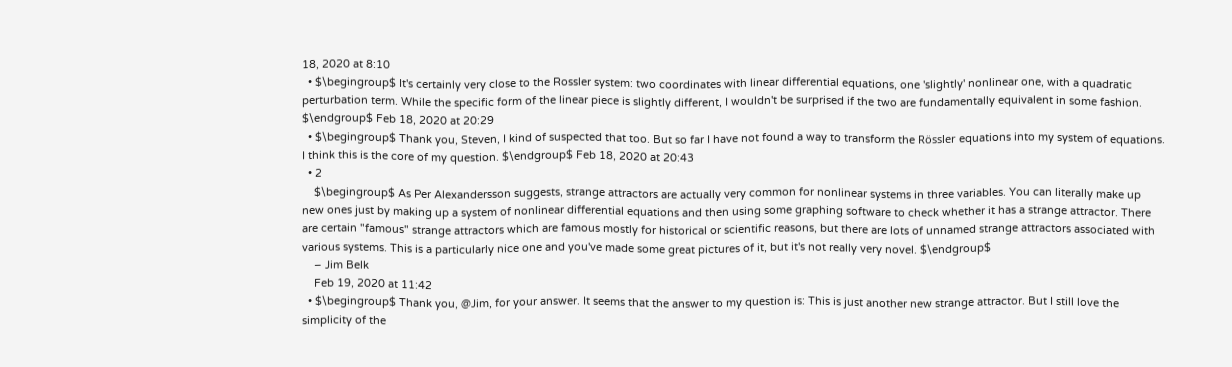18, 2020 at 8:10
  • $\begingroup$ It's certainly very close to the Rossler system: two coordinates with linear differential equations, one 'slightly' nonlinear one, with a quadratic perturbation term. While the specific form of the linear piece is slightly different, I wouldn't be surprised if the two are fundamentally equivalent in some fashion. $\endgroup$ Feb 18, 2020 at 20:29
  • $\begingroup$ Thank you, Steven, I kind of suspected that too. But so far I have not found a way to transform the Rössler equations into my system of equations. I think this is the core of my question. $\endgroup$ Feb 18, 2020 at 20:43
  • 2
    $\begingroup$ As Per Alexandersson suggests, strange attractors are actually very common for nonlinear systems in three variables. You can literally make up new ones just by making up a system of nonlinear differential equations and then using some graphing software to check whether it has a strange attractor. There are certain "famous" strange attractors which are famous mostly for historical or scientific reasons, but there are lots of unnamed strange attractors associated with various systems. This is a particularly nice one and you've made some great pictures of it, but it's not really very novel. $\endgroup$
    – Jim Belk
    Feb 19, 2020 at 11:42
  • $\begingroup$ Thank you, @Jim, for your answer. It seems that the answer to my question is: This is just another new strange attractor. But I still love the simplicity of the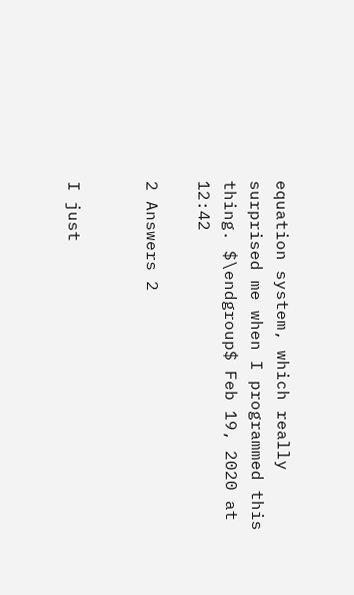equation system, which really surprised me when I programmed this thing. $\endgroup$ Feb 19, 2020 at 12:42

2 Answers 2


I just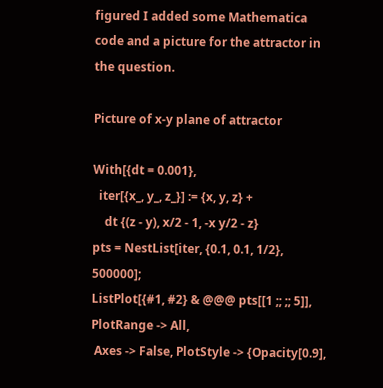figured I added some Mathematica code and a picture for the attractor in the question.

Picture of x-y plane of attractor

With[{dt = 0.001},
  iter[{x_, y_, z_}] := {x, y, z} +
    dt {(z - y), x/2 - 1, -x y/2 - z}
pts = NestList[iter, {0.1, 0.1, 1/2}, 500000];
ListPlot[{#1, #2} & @@@ pts[[1 ;; ;; 5]], PlotRange -> All,
 Axes -> False, PlotStyle -> {Opacity[0.9],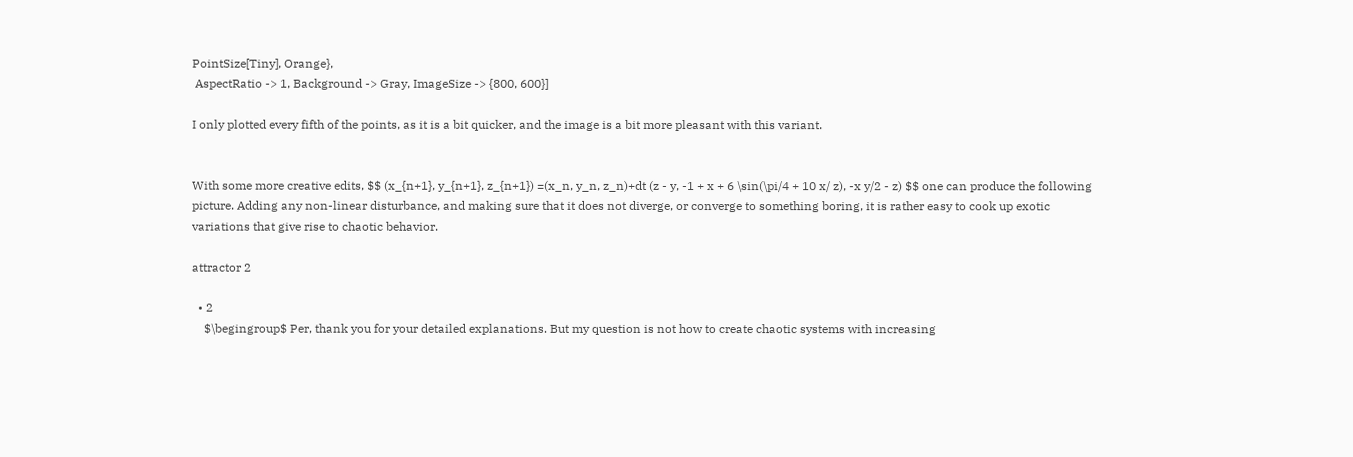PointSize[Tiny], Orange},
 AspectRatio -> 1, Background -> Gray, ImageSize -> {800, 600}]

I only plotted every fifth of the points, as it is a bit quicker, and the image is a bit more pleasant with this variant.


With some more creative edits, $$ (x_{n+1}, y_{n+1}, z_{n+1}) =(x_n, y_n, z_n)+dt (z - y, -1 + x + 6 \sin(\pi/4 + 10 x/ z), -x y/2 - z) $$ one can produce the following picture. Adding any non-linear disturbance, and making sure that it does not diverge, or converge to something boring, it is rather easy to cook up exotic variations that give rise to chaotic behavior.

attractor 2

  • 2
    $\begingroup$ Per, thank you for your detailed explanations. But my question is not how to create chaotic systems with increasing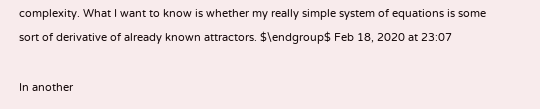complexity. What I want to know is whether my really simple system of equations is some sort of derivative of already known attractors. $\endgroup$ Feb 18, 2020 at 23:07

In another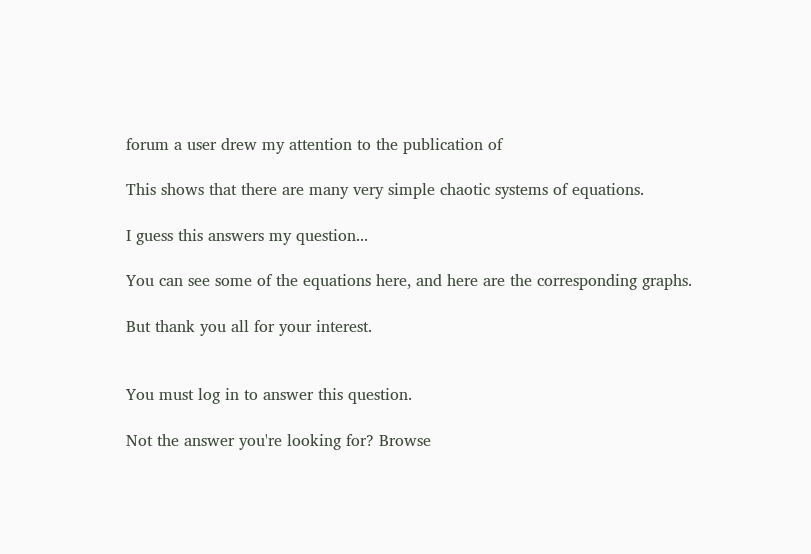forum a user drew my attention to the publication of

This shows that there are many very simple chaotic systems of equations.

I guess this answers my question...

You can see some of the equations here, and here are the corresponding graphs.

But thank you all for your interest.


You must log in to answer this question.

Not the answer you're looking for? Browse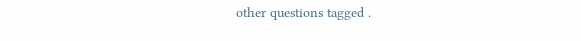other questions tagged .